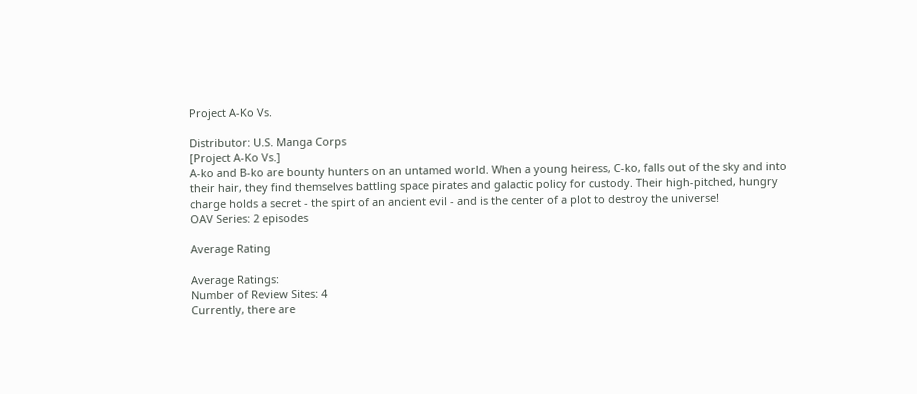Project A-Ko Vs.

Distributor: U.S. Manga Corps
[Project A-Ko Vs.]
A-ko and B-ko are bounty hunters on an untamed world. When a young heiress, C-ko, falls out of the sky and into their hair, they find themselves battling space pirates and galactic policy for custody. Their high-pitched, hungry charge holds a secret - the spirt of an ancient evil - and is the center of a plot to destroy the universe!
OAV Series: 2 episodes

Average Rating

Average Ratings:
Number of Review Sites: 4
Currently, there are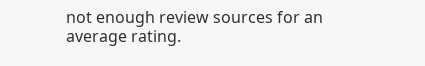not enough review sources for an average rating.